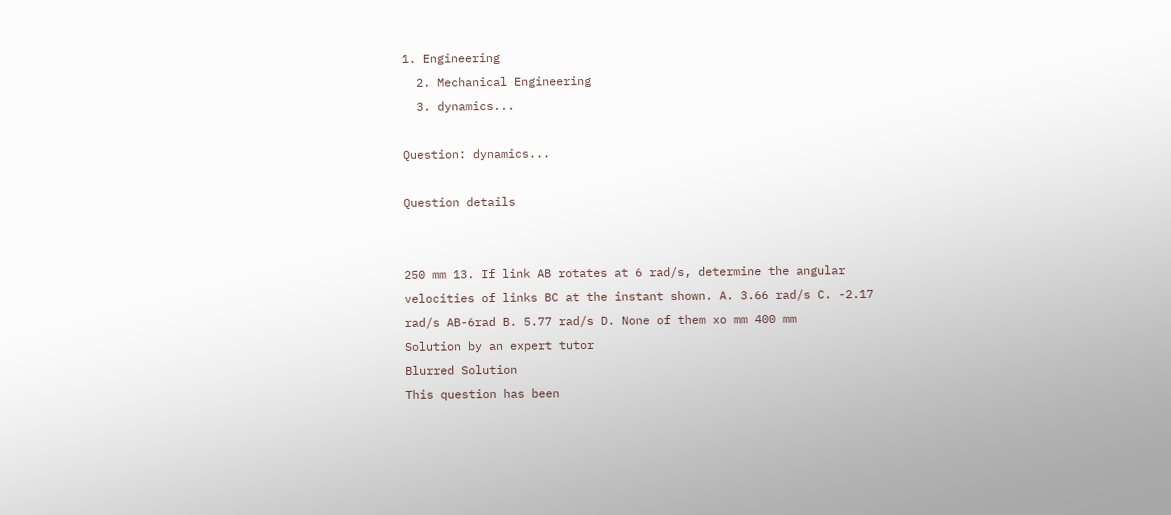1. Engineering
  2. Mechanical Engineering
  3. dynamics...

Question: dynamics...

Question details


250 mm 13. If link AB rotates at 6 rad/s, determine the angular velocities of links BC at the instant shown. A. 3.66 rad/s C. -2.17 rad/s AB-6rad B. 5.77 rad/s D. None of them xo mm 400 mm
Solution by an expert tutor
Blurred Solution
This question has been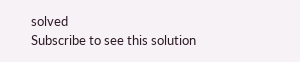solved
Subscribe to see this solution